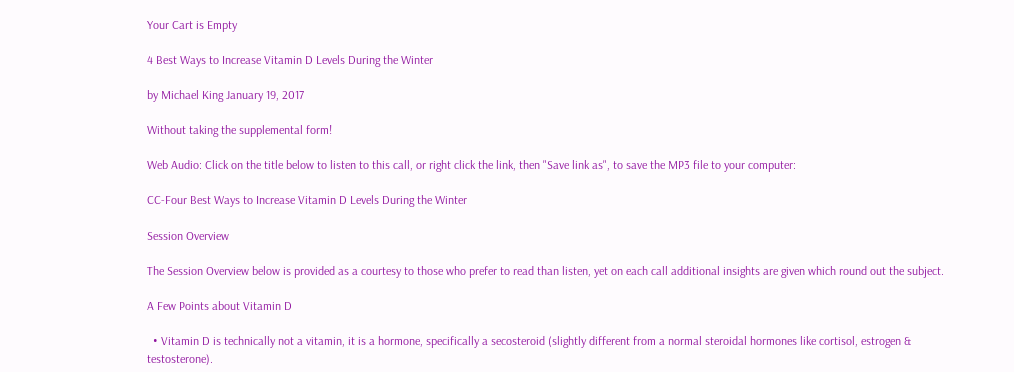Your Cart is Empty

4 Best Ways to Increase Vitamin D Levels During the Winter

by Michael King January 19, 2017

Without taking the supplemental form!

Web Audio: Click on the title below to listen to this call, or right click the link, then "Save link as", to save the MP3 file to your computer:

CC-Four Best Ways to Increase Vitamin D Levels During the Winter

Session Overview

The Session Overview below is provided as a courtesy to those who prefer to read than listen, yet on each call additional insights are given which round out the subject.

A Few Points about Vitamin D

  • Vitamin D is technically not a vitamin, it is a hormone, specifically a secosteroid (slightly different from a normal steroidal hormones like cortisol, estrogen & testosterone).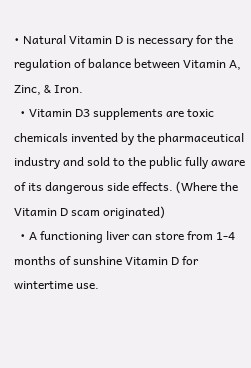• Natural Vitamin D is necessary for the regulation of balance between Vitamin A, Zinc, & Iron.
  • Vitamin D3 supplements are toxic chemicals invented by the pharmaceutical industry and sold to the public fully aware of its dangerous side effects. (Where the Vitamin D scam originated)
  • A functioning liver can store from 1-4 months of sunshine Vitamin D for wintertime use.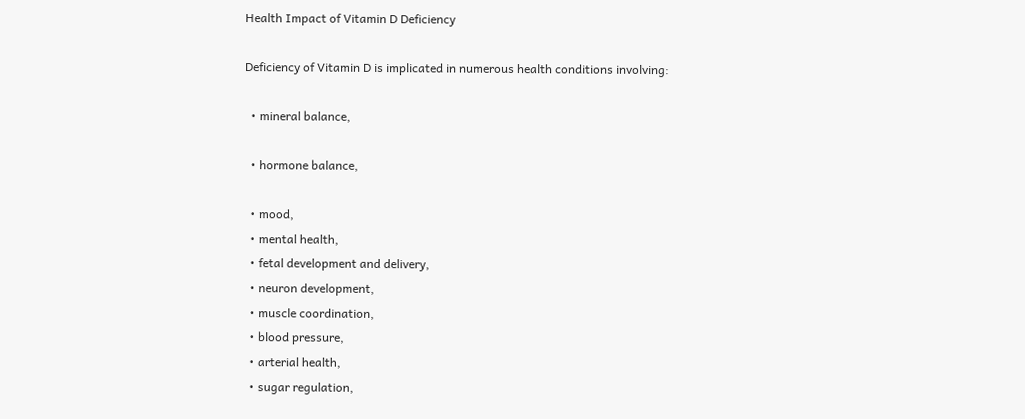Health Impact of Vitamin D Deficiency

Deficiency of Vitamin D is implicated in numerous health conditions involving:

  • mineral balance,

  • hormone balance,

  • mood,
  • mental health,
  • fetal development and delivery,
  • neuron development,
  • muscle coordination,
  • blood pressure,
  • arterial health,
  • sugar regulation,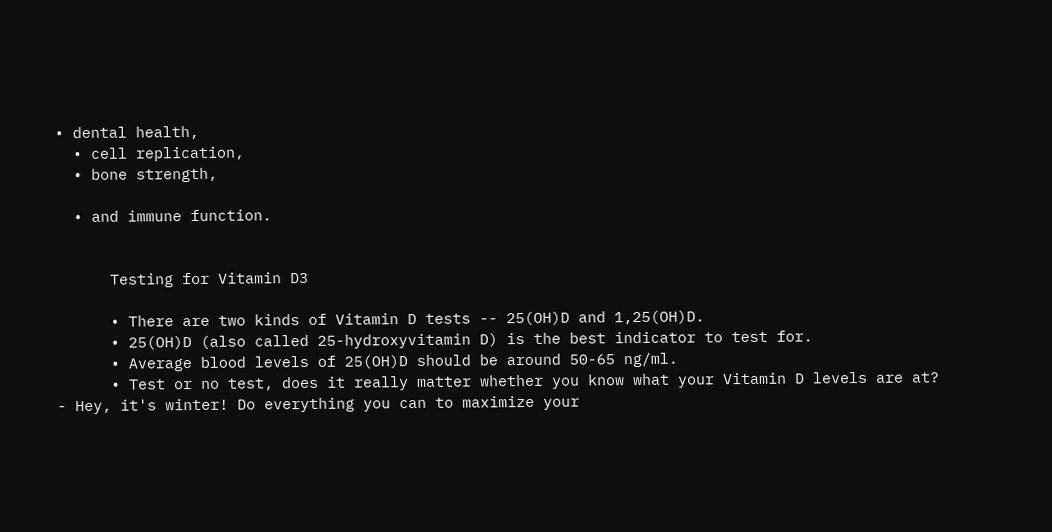• dental health,
  • cell replication,
  • bone strength,

  • and immune function.


      Testing for Vitamin D3

      • There are two kinds of Vitamin D tests -- 25(OH)D and 1,25(OH)D.
      • 25(OH)D (also called 25-hydroxyvitamin D) is the best indicator to test for.
      • Average blood levels of 25(OH)D should be around 50-65 ng/ml.
      • Test or no test, does it really matter whether you know what your Vitamin D levels are at? - Hey, it's winter! Do everything you can to maximize your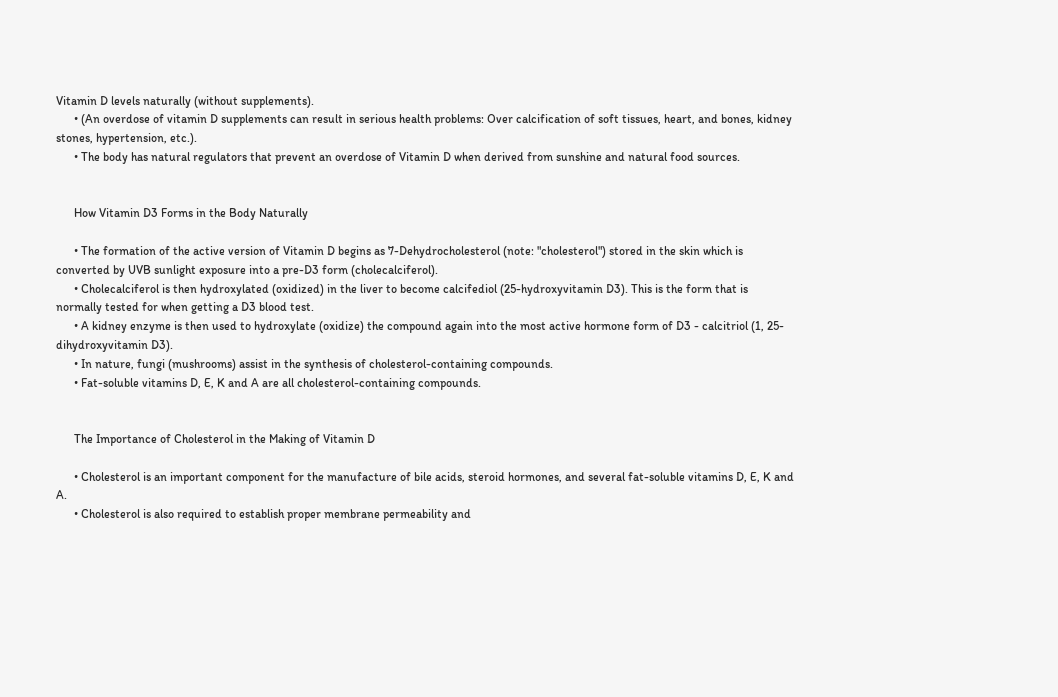Vitamin D levels naturally (without supplements).
      • (An overdose of vitamin D supplements can result in serious health problems: Over calcification of soft tissues, heart, and bones, kidney stones, hypertension, etc.).
      • The body has natural regulators that prevent an overdose of Vitamin D when derived from sunshine and natural food sources.


      How Vitamin D3 Forms in the Body Naturally

      • The formation of the active version of Vitamin D begins as 7-Dehydrocholesterol (note: "cholesterol") stored in the skin which is converted by UVB sunlight exposure into a pre-D3 form (cholecalciferol).
      • Cholecalciferol is then hydroxylated (oxidized) in the liver to become calcifediol (25-hydroxyvitamin D3). This is the form that is normally tested for when getting a D3 blood test.
      • A kidney enzyme is then used to hydroxylate (oxidize) the compound again into the most active hormone form of D3 - calcitriol (1, 25-dihydroxyvitamin D3).
      • In nature, fungi (mushrooms) assist in the synthesis of cholesterol-containing compounds.
      • Fat-soluble vitamins D, E, K and A are all cholesterol-containing compounds.


      The Importance of Cholesterol in the Making of Vitamin D

      • Cholesterol is an important component for the manufacture of bile acids, steroid hormones, and several fat-soluble vitamins D, E, K and A.
      • Cholesterol is also required to establish proper membrane permeability and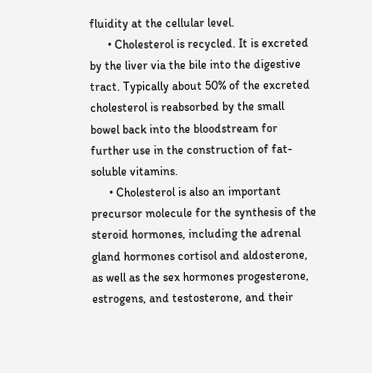fluidity at the cellular level.
      • Cholesterol is recycled. It is excreted by the liver via the bile into the digestive tract. Typically about 50% of the excreted cholesterol is reabsorbed by the small bowel back into the bloodstream for further use in the construction of fat-soluble vitamins.
      • Cholesterol is also an important precursor molecule for the synthesis of the steroid hormones, including the adrenal gland hormones cortisol and aldosterone, as well as the sex hormones progesterone, estrogens, and testosterone, and their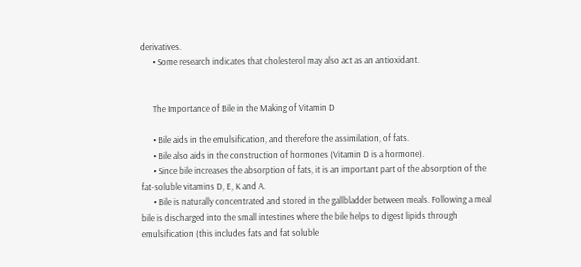derivatives.
      • Some research indicates that cholesterol may also act as an antioxidant.


      The Importance of Bile in the Making of Vitamin D

      • Bile aids in the emulsification, and therefore the assimilation, of fats.
      • Bile also aids in the construction of hormones (Vitamin D is a hormone).
      • Since bile increases the absorption of fats, it is an important part of the absorption of the fat-soluble vitamins D, E, K and A.
      • Bile is naturally concentrated and stored in the gallbladder between meals. Following a meal bile is discharged into the small intestines where the bile helps to digest lipids through emulsification (this includes fats and fat soluble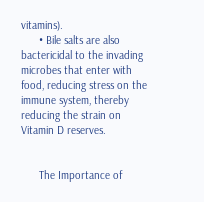vitamins).
      • Bile salts are also bactericidal to the invading microbes that enter with food, reducing stress on the immune system, thereby reducing the strain on Vitamin D reserves.


      The Importance of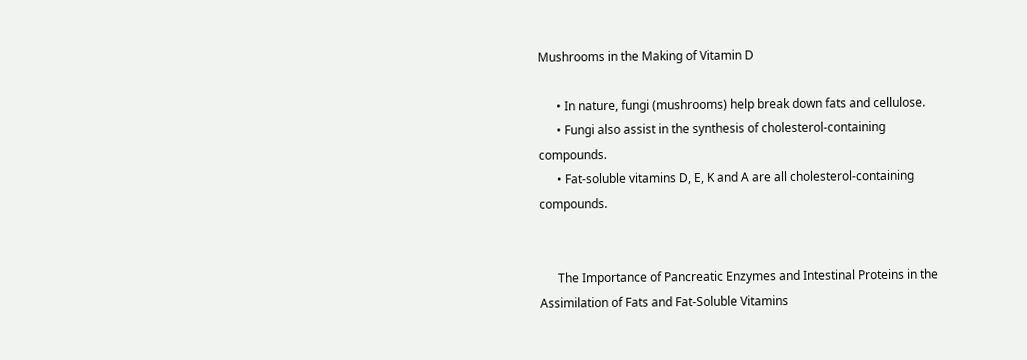Mushrooms in the Making of Vitamin D

      • In nature, fungi (mushrooms) help break down fats and cellulose.
      • Fungi also assist in the synthesis of cholesterol-containing compounds.
      • Fat-soluble vitamins D, E, K and A are all cholesterol-containing compounds.


      The Importance of Pancreatic Enzymes and Intestinal Proteins in the Assimilation of Fats and Fat-Soluble Vitamins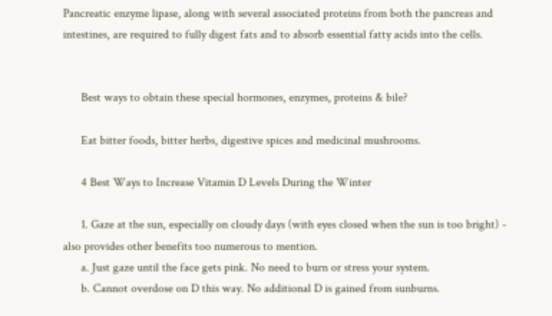Pancreatic enzyme lipase, along with several associated proteins from both the pancreas and intestines, are required to fully digest fats and to absorb essential fatty acids into the cells.


      Best ways to obtain these special hormones, enzymes, proteins & bile?

      Eat bitter foods, bitter herbs, digestive spices and medicinal mushrooms.

      4 Best Ways to Increase Vitamin D Levels During the Winter

      1. Gaze at the sun, especially on cloudy days (with eyes closed when the sun is too bright) - also provides other benefits too numerous to mention.
      a. Just gaze until the face gets pink. No need to burn or stress your system.
      b. Cannot overdose on D this way. No additional D is gained from sunburns.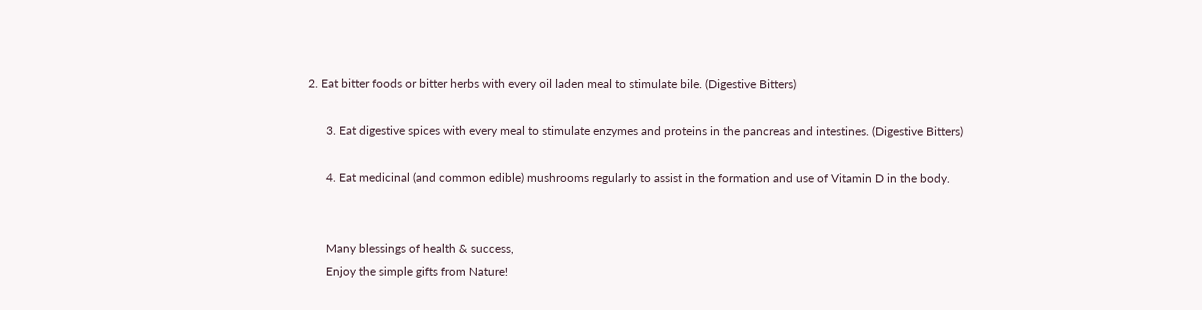2. Eat bitter foods or bitter herbs with every oil laden meal to stimulate bile. (Digestive Bitters)

      3. Eat digestive spices with every meal to stimulate enzymes and proteins in the pancreas and intestines. (Digestive Bitters)

      4. Eat medicinal (and common edible) mushrooms regularly to assist in the formation and use of Vitamin D in the body.


      Many blessings of health & success,
      Enjoy the simple gifts from Nature!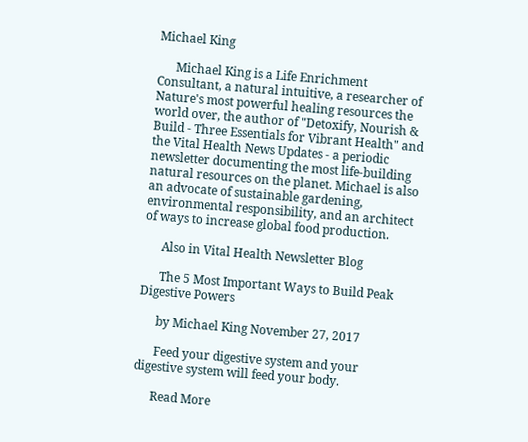Michael King

      Michael King is a Life Enrichment Consultant, a natural intuitive, a researcher of Nature's most powerful healing resources the world over, the author of "Detoxify, Nourish & Build - Three Essentials for Vibrant Health" and the Vital Health News Updates - a periodic newsletter documenting the most life-building natural resources on the planet. Michael is also an advocate of sustainable gardening, environmental responsibility, and an architect of ways to increase global food production.

      Also in Vital Health Newsletter Blog

      The 5 Most Important Ways to Build Peak Digestive Powers

      by Michael King November 27, 2017

      Feed your digestive system and your digestive system will feed your body.

      Read More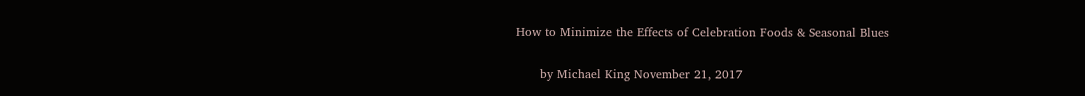How to Minimize the Effects of Celebration Foods & Seasonal Blues

      by Michael King November 21, 2017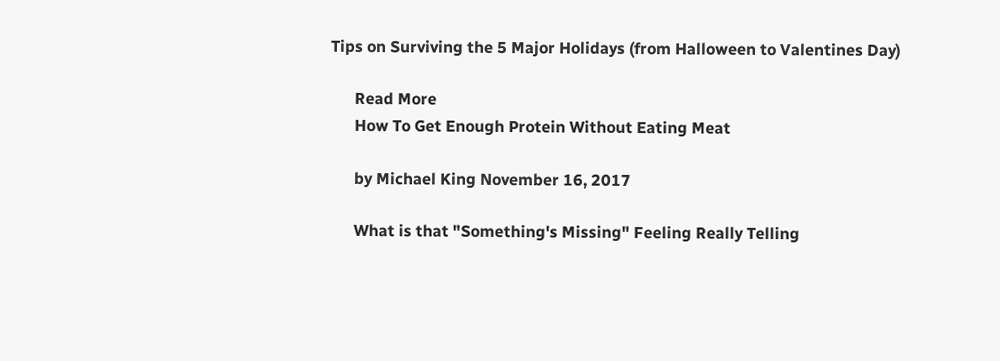Tips on Surviving the 5 Major Holidays (from Halloween to Valentines Day)

      Read More
      How To Get Enough Protein Without Eating Meat

      by Michael King November 16, 2017

      What is that "Something's Missing" Feeling Really Telling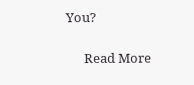You?

      Read More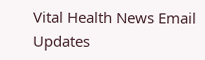Vital Health News Email Updates